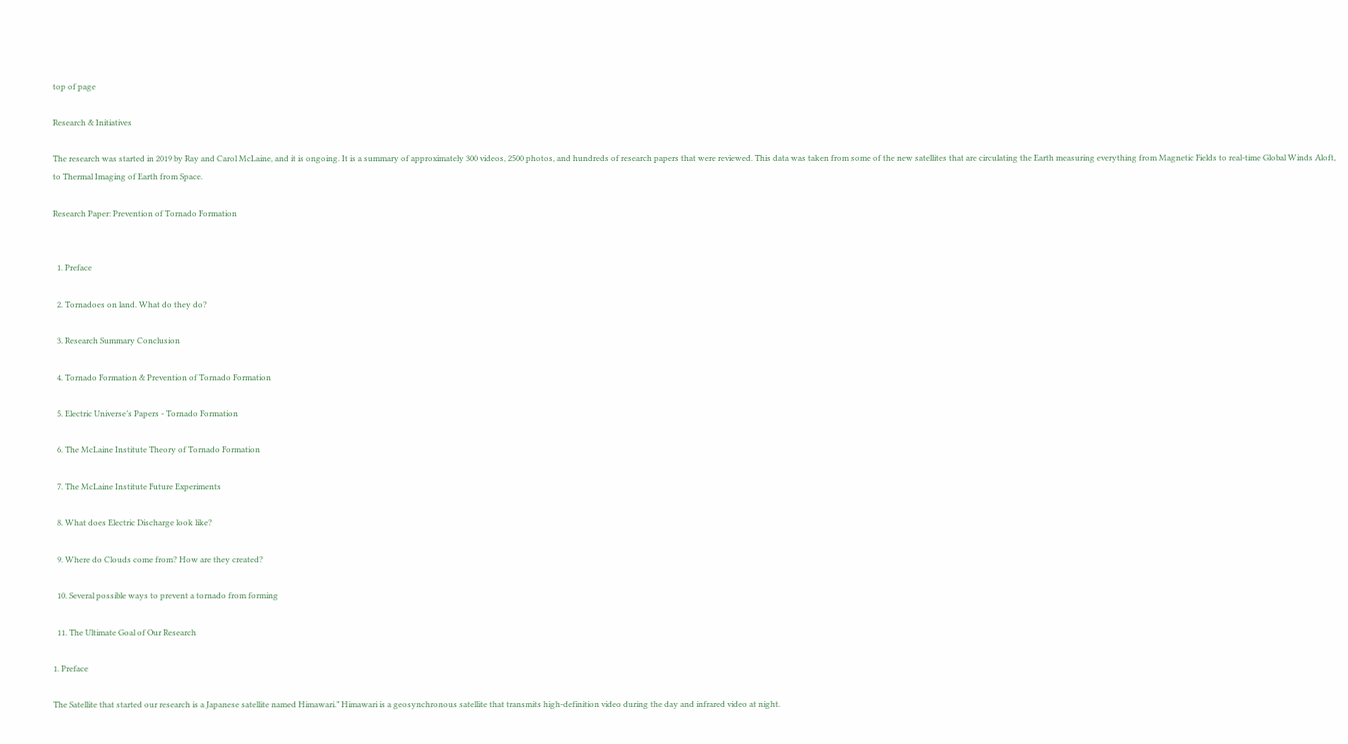top of page

Research & Initiatives

The research was started in 2019 by Ray and Carol McLaine, and it is ongoing. It is a summary of approximately 300 videos, 2500 photos, and hundreds of research papers that were reviewed. This data was taken from some of the new satellites that are circulating the Earth measuring everything from Magnetic Fields to real-time Global Winds Aloft, to Thermal Imaging of Earth from Space.

Research Paper: Prevention of Tornado Formation


  1. Preface

  2. Tornadoes on land. What do they do?

  3. Research Summary Conclusion

  4. Tornado Formation & Prevention of Tornado Formation

  5. Electric Universe’s Papers - Tornado Formation

  6. The McLaine Institute Theory of Tornado Formation

  7. The McLaine Institute Future Experiments

  8. What does Electric Discharge look like?

  9. Where do Clouds come from? How are they created?

  10. Several possible ways to prevent a tornado from forming

  11. The Ultimate Goal of Our Research

1. Preface

The Satellite that started our research is a Japanese satellite named Himawari.” Himawari is a geosynchronous satellite that transmits high-definition video during the day and infrared video at night.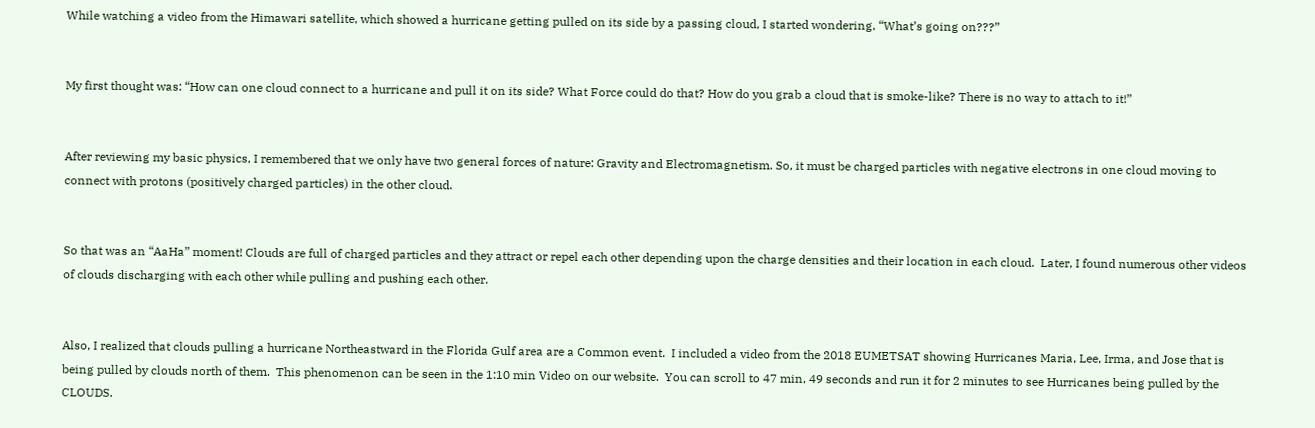While watching a video from the Himawari satellite, which showed a hurricane getting pulled on its side by a passing cloud, I started wondering, “What’s going on???”


My first thought was: “How can one cloud connect to a hurricane and pull it on its side? What Force could do that? How do you grab a cloud that is smoke-like? There is no way to attach to it!”


After reviewing my basic physics, I remembered that we only have two general forces of nature: Gravity and Electromagnetism. So, it must be charged particles with negative electrons in one cloud moving to connect with protons (positively charged particles) in the other cloud.


So that was an “AaHa” moment! Clouds are full of charged particles and they attract or repel each other depending upon the charge densities and their location in each cloud.  Later, I found numerous other videos of clouds discharging with each other while pulling and pushing each other.


Also, I realized that clouds pulling a hurricane Northeastward in the Florida Gulf area are a Common event.  I included a video from the 2018 EUMETSAT showing Hurricanes Maria, Lee, Irma, and Jose that is being pulled by clouds north of them.  This phenomenon can be seen in the 1:10 min Video on our website.  You can scroll to 47 min, 49 seconds and run it for 2 minutes to see Hurricanes being pulled by the CLOUDS.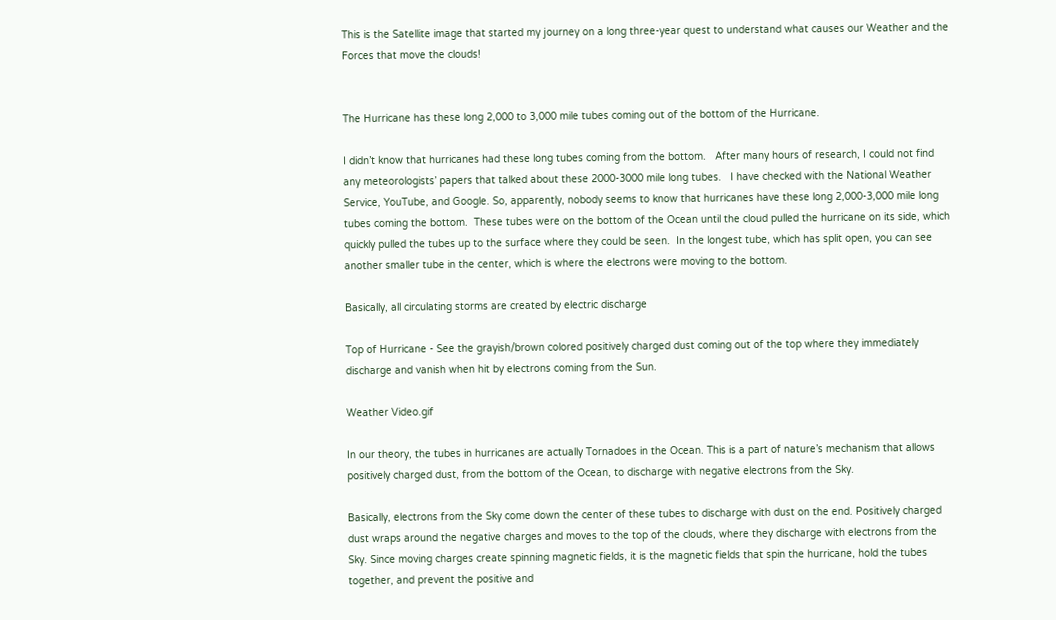This is the Satellite image that started my journey on a long three-year quest to understand what causes our Weather and the Forces that move the clouds!


The Hurricane has these long 2,000 to 3,000 mile tubes coming out of the bottom of the Hurricane.

I didn’t know that hurricanes had these long tubes coming from the bottom.   After many hours of research, I could not find any meteorologists’ papers that talked about these 2000-3000 mile long tubes.   I have checked with the National Weather Service, YouTube, and Google. So, apparently, nobody seems to know that hurricanes have these long 2,000-3,000 mile long tubes coming the bottom.  These tubes were on the bottom of the Ocean until the cloud pulled the hurricane on its side, which quickly pulled the tubes up to the surface where they could be seen.  In the longest tube, which has split open, you can see another smaller tube in the center, which is where the electrons were moving to the bottom.

Basically, all circulating storms are created by electric discharge

Top of Hurricane - See the grayish/brown colored positively charged dust coming out of the top where they immediately discharge and vanish when hit by electrons coming from the Sun.

Weather Video.gif

In our theory, the tubes in hurricanes are actually Tornadoes in the Ocean. This is a part of nature’s mechanism that allows positively charged dust, from the bottom of the Ocean, to discharge with negative electrons from the Sky.

Basically, electrons from the Sky come down the center of these tubes to discharge with dust on the end. Positively charged dust wraps around the negative charges and moves to the top of the clouds, where they discharge with electrons from the Sky. Since moving charges create spinning magnetic fields, it is the magnetic fields that spin the hurricane, hold the tubes together, and prevent the positive and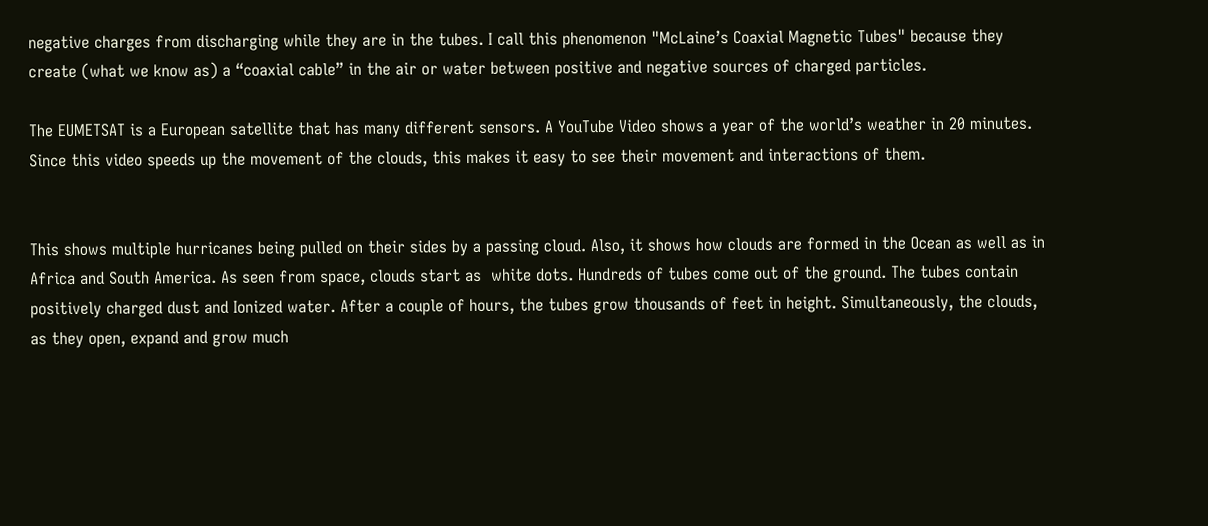negative charges from discharging while they are in the tubes. I call this phenomenon "McLaine’s Coaxial Magnetic Tubes" because they create (what we know as) a “coaxial cable” in the air or water between positive and negative sources of charged particles.

The EUMETSAT is a European satellite that has many different sensors. A YouTube Video shows a year of the world’s weather in 20 minutes. Since this video speeds up the movement of the clouds, this makes it easy to see their movement and interactions of them.


This shows multiple hurricanes being pulled on their sides by a passing cloud. Also, it shows how clouds are formed in the Ocean as well as in Africa and South America. As seen from space, clouds start as  white dots. Hundreds of tubes come out of the ground. The tubes contain positively charged dust and Ionized water. After a couple of hours, the tubes grow thousands of feet in height. Simultaneously, the clouds, as they open, expand and grow much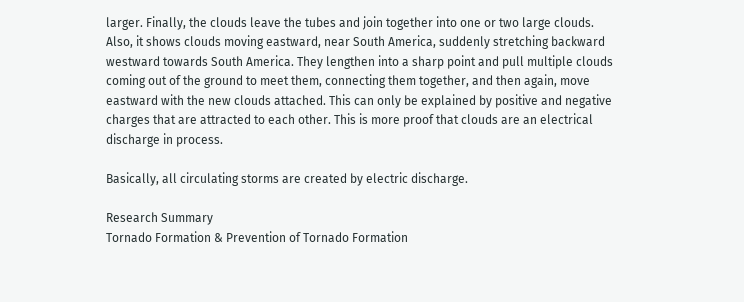larger. Finally, the clouds leave the tubes and join together into one or two large clouds. Also, it shows clouds moving eastward, near South America, suddenly stretching backward westward towards South America. They lengthen into a sharp point and pull multiple clouds coming out of the ground to meet them, connecting them together, and then again, move eastward with the new clouds attached. This can only be explained by positive and negative charges that are attracted to each other. This is more proof that clouds are an electrical discharge in process.

Basically, all circulating storms are created by electric discharge.

Research Summary
Tornado Formation & Prevention of Tornado Formation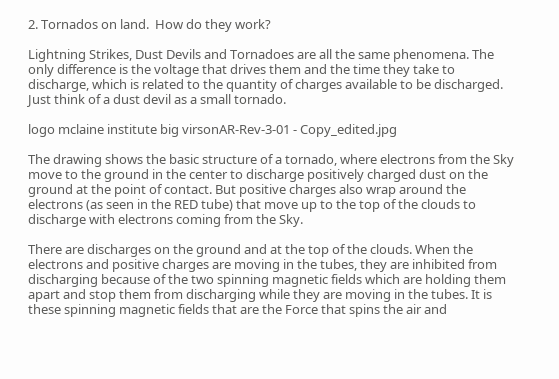2. Tornados on land.  How do they work?

Lightning Strikes, Dust Devils and Tornadoes are all the same phenomena. The only difference is the voltage that drives them and the time they take to discharge, which is related to the quantity of charges available to be discharged. Just think of a dust devil as a small tornado.

logo mclaine institute big virsonAR-Rev-3-01 - Copy_edited.jpg

The drawing shows the basic structure of a tornado, where electrons from the Sky move to the ground in the center to discharge positively charged dust on the ground at the point of contact. But positive charges also wrap around the electrons (as seen in the RED tube) that move up to the top of the clouds to discharge with electrons coming from the Sky.

There are discharges on the ground and at the top of the clouds. When the electrons and positive charges are moving in the tubes, they are inhibited from discharging because of the two spinning magnetic fields which are holding them apart and stop them from discharging while they are moving in the tubes. It is these spinning magnetic fields that are the Force that spins the air and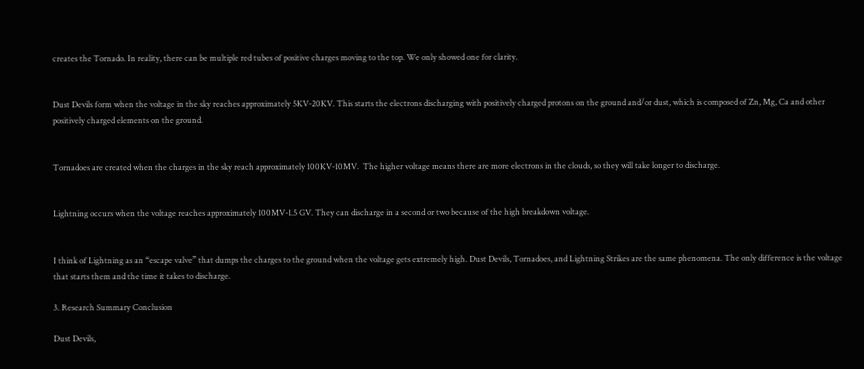creates the Tornado. In reality, there can be multiple red tubes of positive charges moving to the top. We only showed one for clarity.


Dust Devils form when the voltage in the sky reaches approximately 5KV-20KV. This starts the electrons discharging with positively charged protons on the ground and/or dust, which is composed of Zn, Mg, Ca and other positively charged elements on the ground.


Tornadoes are created when the charges in the sky reach approximately 100KV-10MV.  The higher voltage means there are more electrons in the clouds, so they will take longer to discharge.


Lightning occurs when the voltage reaches approximately 100MV-1.5 GV. They can discharge in a second or two because of the high breakdown voltage.


I think of Lightning as an “escape valve” that dumps the charges to the ground when the voltage gets extremely high. Dust Devils, Tornadoes, and Lightning Strikes are the same phenomena. The only difference is the voltage that starts them and the time it takes to discharge.

3. Research Summary Conclusion

Dust Devils,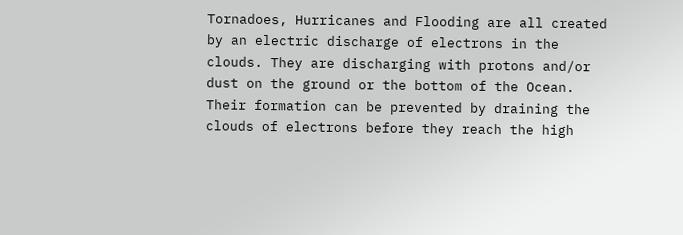Tornadoes, Hurricanes and Flooding are all created by an electric discharge of electrons in the clouds. They are discharging with protons and/or dust on the ground or the bottom of the Ocean. Their formation can be prevented by draining the clouds of electrons before they reach the high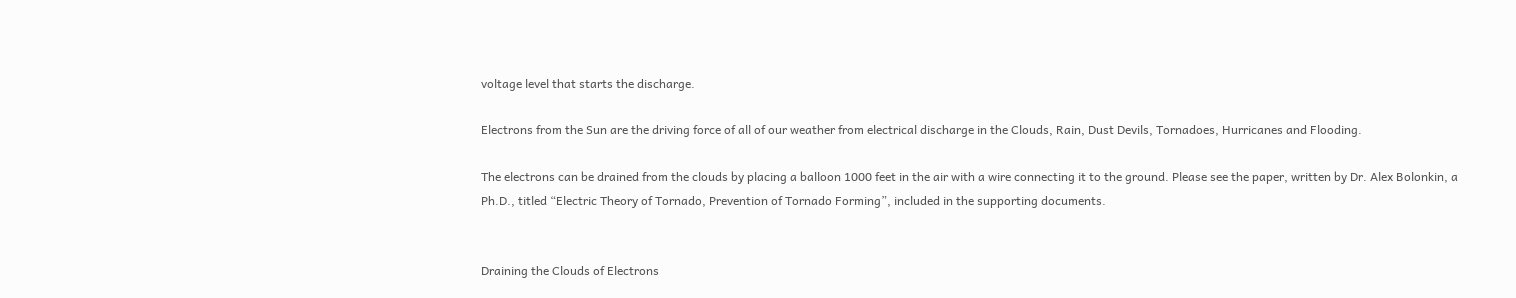voltage level that starts the discharge.

Electrons from the Sun are the driving force of all of our weather from electrical discharge in the Clouds, Rain, Dust Devils, Tornadoes, Hurricanes and Flooding.

The electrons can be drained from the clouds by placing a balloon 1000 feet in the air with a wire connecting it to the ground. Please see the paper, written by Dr. Alex Bolonkin, a Ph.D., titled “Electric Theory of Tornado, Prevention of Tornado Forming”, included in the supporting documents.


Draining the Clouds of Electrons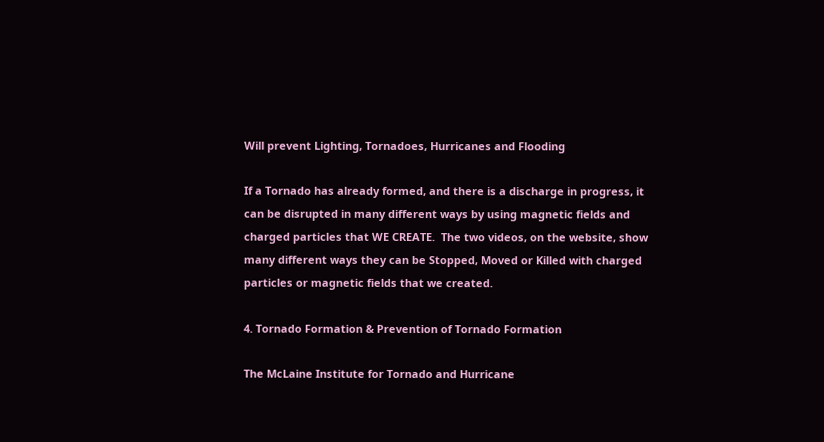Will prevent Lighting, Tornadoes, Hurricanes and Flooding

If a Tornado has already formed, and there is a discharge in progress, it can be disrupted in many different ways by using magnetic fields and charged particles that WE CREATE.  The two videos, on the website, show many different ways they can be Stopped, Moved or Killed with charged particles or magnetic fields that we created.

4. Tornado Formation & Prevention of Tornado Formation

The McLaine Institute for Tornado and Hurricane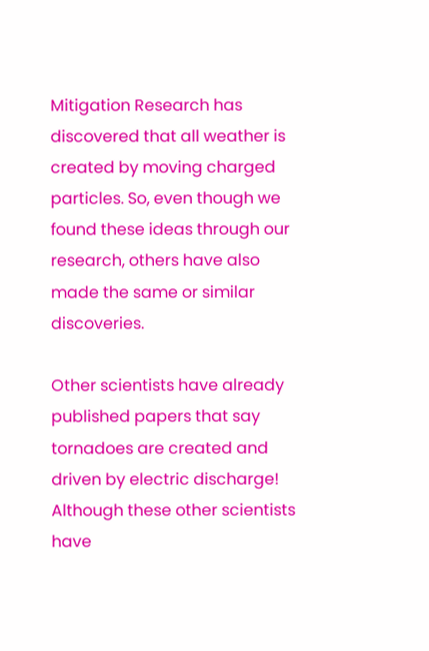Mitigation Research has discovered that all weather is created by moving charged particles. So, even though we found these ideas through our research, others have also made the same or similar discoveries.

Other scientists have already published papers that say tornadoes are created and driven by electric discharge! Although these other scientists have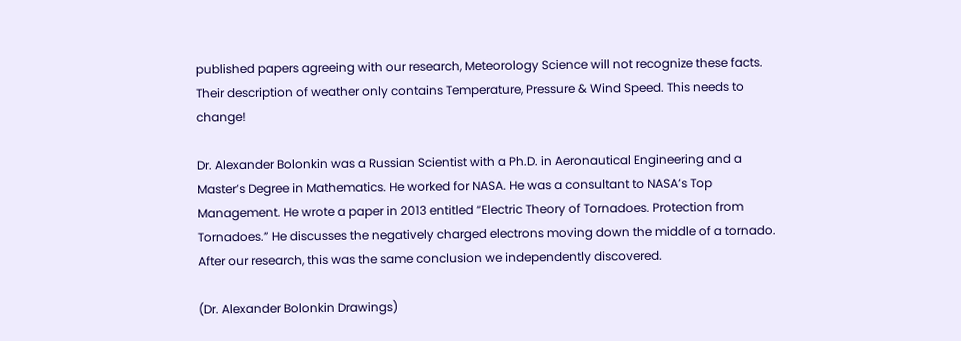published papers agreeing with our research, Meteorology Science will not recognize these facts.  Their description of weather only contains Temperature, Pressure & Wind Speed. This needs to change!

Dr. Alexander Bolonkin was a Russian Scientist with a Ph.D. in Aeronautical Engineering and a Master’s Degree in Mathematics. He worked for NASA. He was a consultant to NASA’s Top Management. He wrote a paper in 2013 entitled “Electric Theory of Tornadoes. Protection from Tornadoes.” He discusses the negatively charged electrons moving down the middle of a tornado. After our research, this was the same conclusion we independently discovered.

(Dr. Alexander Bolonkin Drawings)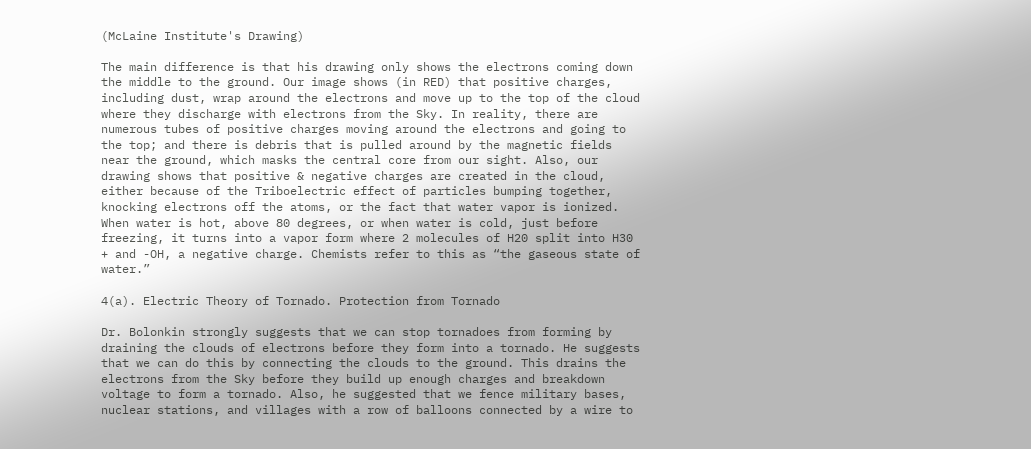(McLaine Institute's Drawing)

The main difference is that his drawing only shows the electrons coming down the middle to the ground. Our image shows (in RED) that positive charges, including dust, wrap around the electrons and move up to the top of the cloud where they discharge with electrons from the Sky. In reality, there are numerous tubes of positive charges moving around the electrons and going to the top; and there is debris that is pulled around by the magnetic fields near the ground, which masks the central core from our sight. Also, our drawing shows that positive & negative charges are created in the cloud, either because of the Triboelectric effect of particles bumping together, knocking electrons off the atoms, or the fact that water vapor is ionized. When water is hot, above 80 degrees, or when water is cold, just before freezing, it turns into a vapor form where 2 molecules of H20 split into H30 + and -OH, a negative charge. Chemists refer to this as “the gaseous state of water.”

4(a). Electric Theory of Tornado. Protection from Tornado

Dr. Bolonkin strongly suggests that we can stop tornadoes from forming by draining the clouds of electrons before they form into a tornado. He suggests that we can do this by connecting the clouds to the ground. This drains the electrons from the Sky before they build up enough charges and breakdown voltage to form a tornado. Also, he suggested that we fence military bases, nuclear stations, and villages with a row of balloons connected by a wire to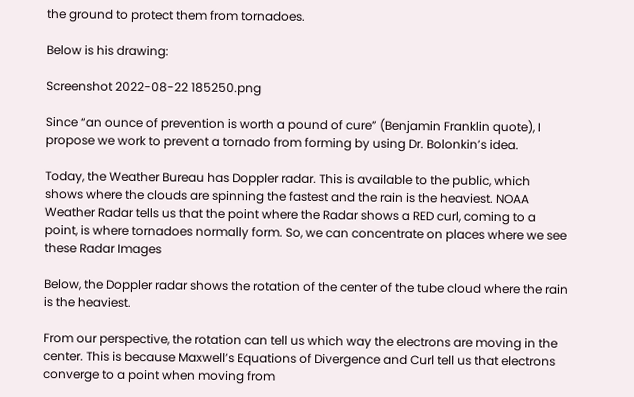the ground to protect them from tornadoes.

Below is his drawing:

Screenshot 2022-08-22 185250.png

Since “an ounce of prevention is worth a pound of cure” (Benjamin Franklin quote), I propose we work to prevent a tornado from forming by using Dr. Bolonkin’s idea.

Today, the Weather Bureau has Doppler radar. This is available to the public, which shows where the clouds are spinning the fastest and the rain is the heaviest. NOAA Weather Radar tells us that the point where the Radar shows a RED curl, coming to a point, is where tornadoes normally form. So, we can concentrate on places where we see these Radar Images

Below, the Doppler radar shows the rotation of the center of the tube cloud where the rain is the heaviest.

From our perspective, the rotation can tell us which way the electrons are moving in the center. This is because Maxwell’s Equations of Divergence and Curl tell us that electrons converge to a point when moving from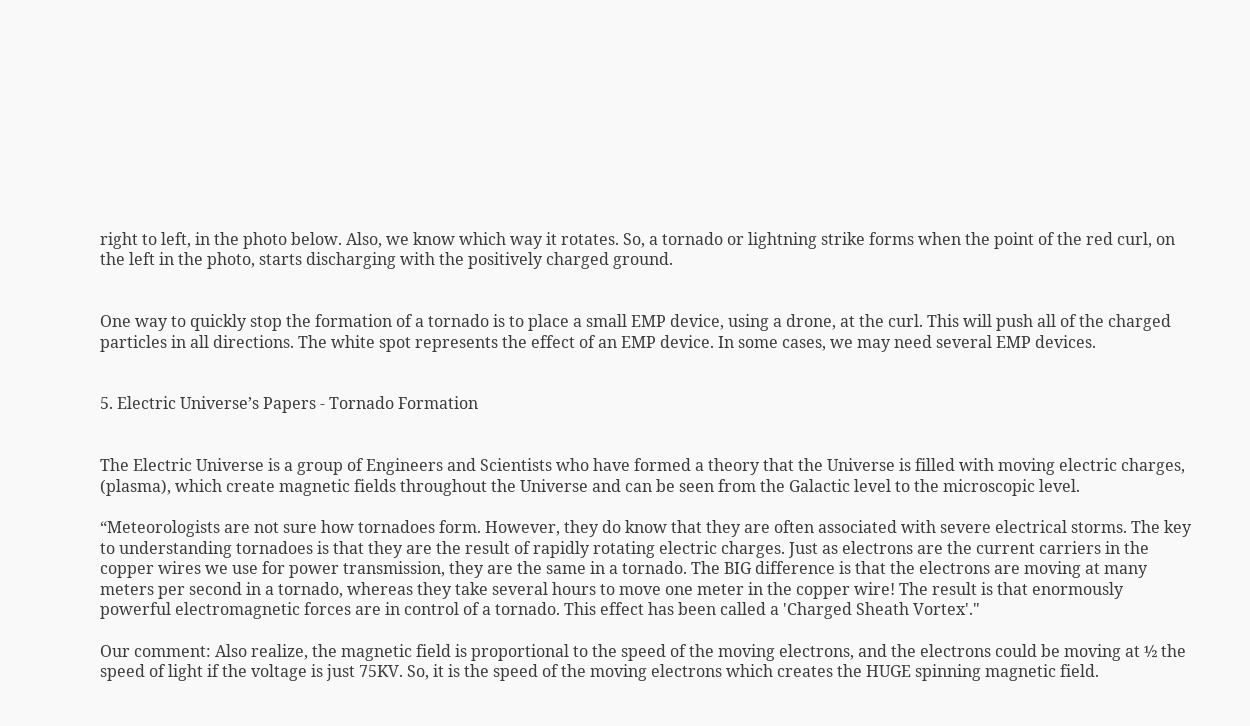right to left, in the photo below. Also, we know which way it rotates. So, a tornado or lightning strike forms when the point of the red curl, on the left in the photo, starts discharging with the positively charged ground.


One way to quickly stop the formation of a tornado is to place a small EMP device, using a drone, at the curl. This will push all of the charged particles in all directions. The white spot represents the effect of an EMP device. In some cases, we may need several EMP devices.


5. Electric Universe’s Papers - Tornado Formation


The Electric Universe is a group of Engineers and Scientists who have formed a theory that the Universe is filled with moving electric charges, (plasma), which create magnetic fields throughout the Universe and can be seen from the Galactic level to the microscopic level.

“Meteorologists are not sure how tornadoes form. However, they do know that they are often associated with severe electrical storms. The key to understanding tornadoes is that they are the result of rapidly rotating electric charges. Just as electrons are the current carriers in the copper wires we use for power transmission, they are the same in a tornado. The BIG difference is that the electrons are moving at many meters per second in a tornado, whereas they take several hours to move one meter in the copper wire! The result is that enormously powerful electromagnetic forces are in control of a tornado. This effect has been called a 'Charged Sheath Vortex'."

Our comment: Also realize, the magnetic field is proportional to the speed of the moving electrons, and the electrons could be moving at ½ the speed of light if the voltage is just 75KV. So, it is the speed of the moving electrons which creates the HUGE spinning magnetic field.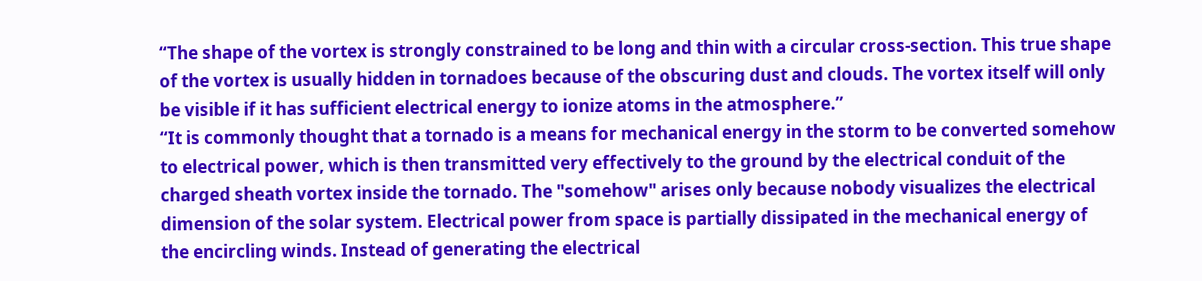“The shape of the vortex is strongly constrained to be long and thin with a circular cross-section. This true shape of the vortex is usually hidden in tornadoes because of the obscuring dust and clouds. The vortex itself will only be visible if it has sufficient electrical energy to ionize atoms in the atmosphere.”
“It is commonly thought that a tornado is a means for mechanical energy in the storm to be converted somehow to electrical power, which is then transmitted very effectively to the ground by the electrical conduit of the charged sheath vortex inside the tornado. The "somehow" arises only because nobody visualizes the electrical dimension of the solar system. Electrical power from space is partially dissipated in the mechanical energy of the encircling winds. Instead of generating the electrical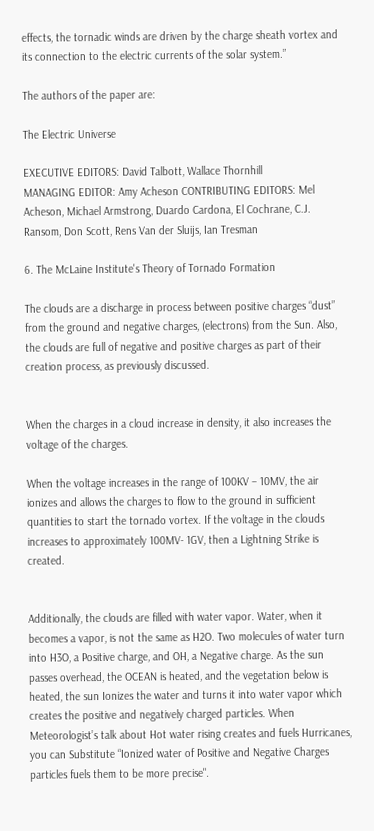effects, the tornadic winds are driven by the charge sheath vortex and its connection to the electric currents of the solar system.”

The authors of the paper are:

The Electric Universe

EXECUTIVE EDITORS: David Talbott, Wallace Thornhill
MANAGING EDITOR: Amy Acheson CONTRIBUTING EDITORS: Mel Acheson, Michael Armstrong, Duardo Cardona, El Cochrane, C.J. Ransom, Don Scott, Rens Van der Sluijs, Ian Tresman

6. The McLaine Institute's Theory of Tornado Formation

The clouds are a discharge in process between positive charges “dust” from the ground and negative charges, (electrons) from the Sun. Also, the clouds are full of negative and positive charges as part of their creation process, as previously discussed.


When the charges in a cloud increase in density, it also increases the voltage of the charges.

When the voltage increases in the range of 100KV – 10MV, the air ionizes and allows the charges to flow to the ground in sufficient quantities to start the tornado vortex. If the voltage in the clouds increases to approximately 100MV- 1GV, then a Lightning Strike is created.


Additionally, the clouds are filled with water vapor. Water, when it becomes a vapor, is not the same as H2O. Two molecules of water turn into H3O, a Positive charge, and OH, a Negative charge. As the sun passes overhead, the OCEAN is heated, and the vegetation below is heated, the sun Ionizes the water and turns it into water vapor which creates the positive and negatively charged particles. When Meteorologist’s talk about Hot water rising creates and fuels Hurricanes, you can Substitute “Ionized water of Positive and Negative Charges particles fuels them to be more precise".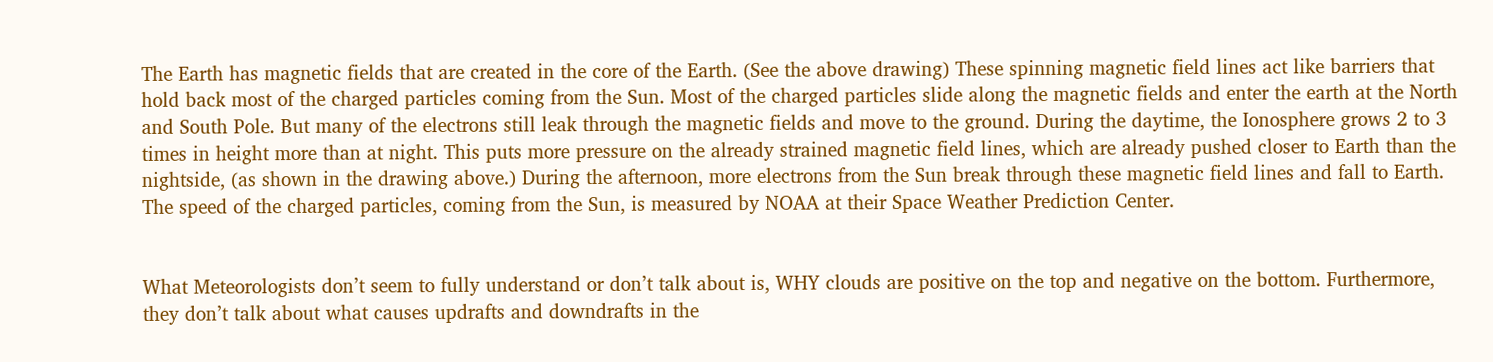The Earth has magnetic fields that are created in the core of the Earth. (See the above drawing) These spinning magnetic field lines act like barriers that hold back most of the charged particles coming from the Sun. Most of the charged particles slide along the magnetic fields and enter the earth at the North and South Pole. But many of the electrons still leak through the magnetic fields and move to the ground. During the daytime, the Ionosphere grows 2 to 3 times in height more than at night. This puts more pressure on the already strained magnetic field lines, which are already pushed closer to Earth than the nightside, (as shown in the drawing above.) During the afternoon, more electrons from the Sun break through these magnetic field lines and fall to Earth. The speed of the charged particles, coming from the Sun, is measured by NOAA at their Space Weather Prediction Center.


What Meteorologists don’t seem to fully understand or don’t talk about is, WHY clouds are positive on the top and negative on the bottom. Furthermore, they don’t talk about what causes updrafts and downdrafts in the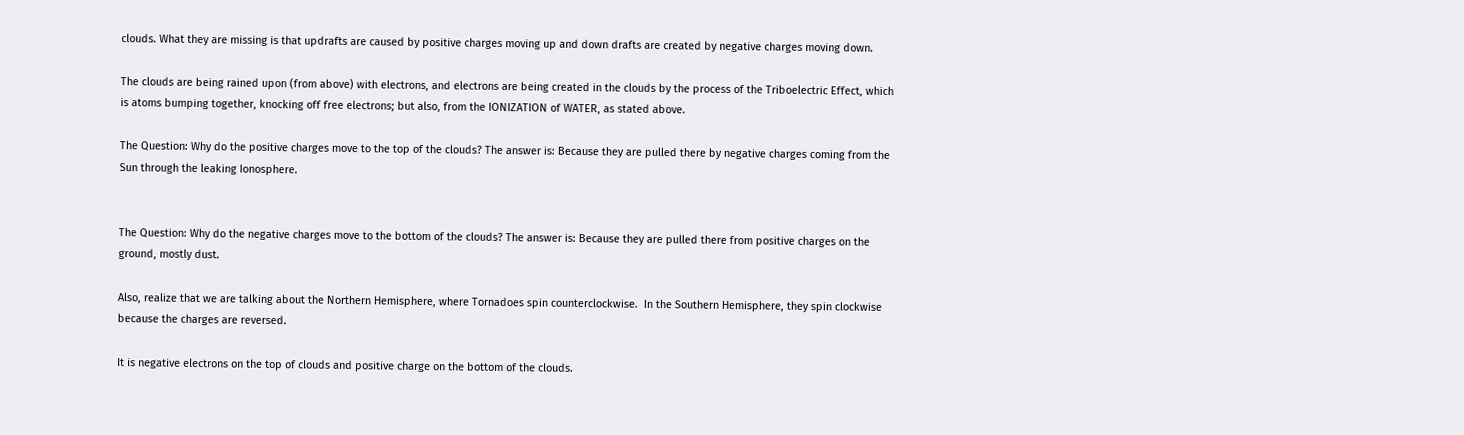clouds. What they are missing is that updrafts are caused by positive charges moving up and down drafts are created by negative charges moving down.

The clouds are being rained upon (from above) with electrons, and electrons are being created in the clouds by the process of the Triboelectric Effect, which is atoms bumping together, knocking off free electrons; but also, from the IONIZATION of WATER, as stated above.

The Question: Why do the positive charges move to the top of the clouds? The answer is: Because they are pulled there by negative charges coming from the Sun through the leaking Ionosphere.


The Question: Why do the negative charges move to the bottom of the clouds? The answer is: Because they are pulled there from positive charges on the ground, mostly dust.

Also, realize that we are talking about the Northern Hemisphere, where Tornadoes spin counterclockwise.  In the Southern Hemisphere, they spin clockwise because the charges are reversed.

It is negative electrons on the top of clouds and positive charge on the bottom of the clouds.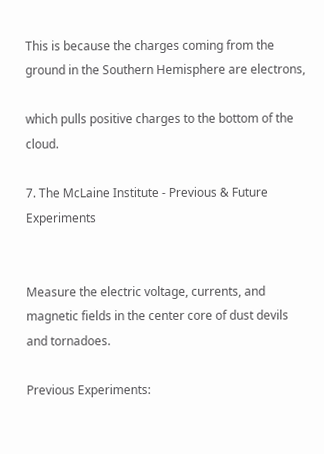This is because the charges coming from the ground in the Southern Hemisphere are electrons,

which pulls positive charges to the bottom of the cloud.

7. The McLaine Institute - Previous & Future Experiments


Measure the electric voltage, currents, and magnetic fields in the center core of dust devils and tornadoes.

Previous Experiments: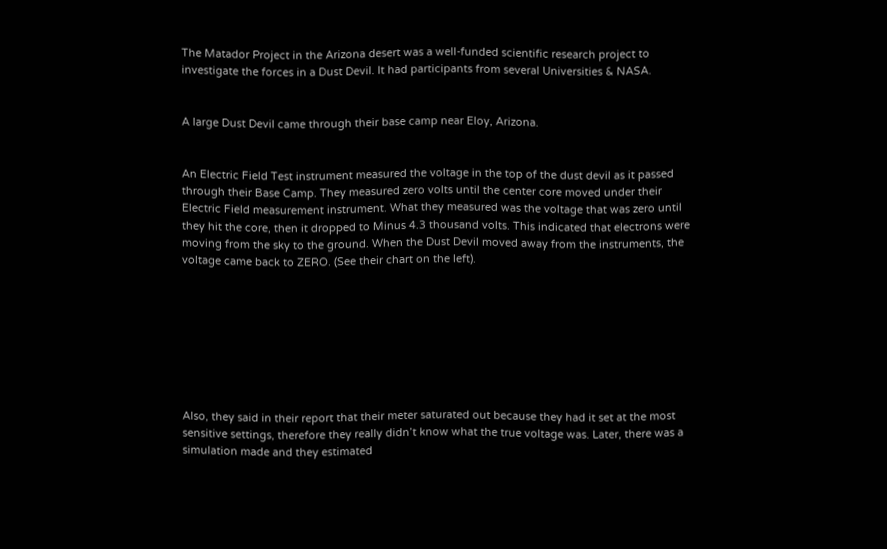The Matador Project in the Arizona desert was a well-funded scientific research project to investigate the forces in a Dust Devil. It had participants from several Universities & NASA.


A large Dust Devil came through their base camp near Eloy, Arizona.


An Electric Field Test instrument measured the voltage in the top of the dust devil as it passed through their Base Camp. They measured zero volts until the center core moved under their Electric Field measurement instrument. What they measured was the voltage that was zero until they hit the core, then it dropped to Minus 4.3 thousand volts. This indicated that electrons were moving from the sky to the ground. When the Dust Devil moved away from the instruments, the voltage came back to ZERO. (See their chart on the left).








Also, they said in their report that their meter saturated out because they had it set at the most sensitive settings, therefore they really didn’t know what the true voltage was. Later, there was a simulation made and they estimated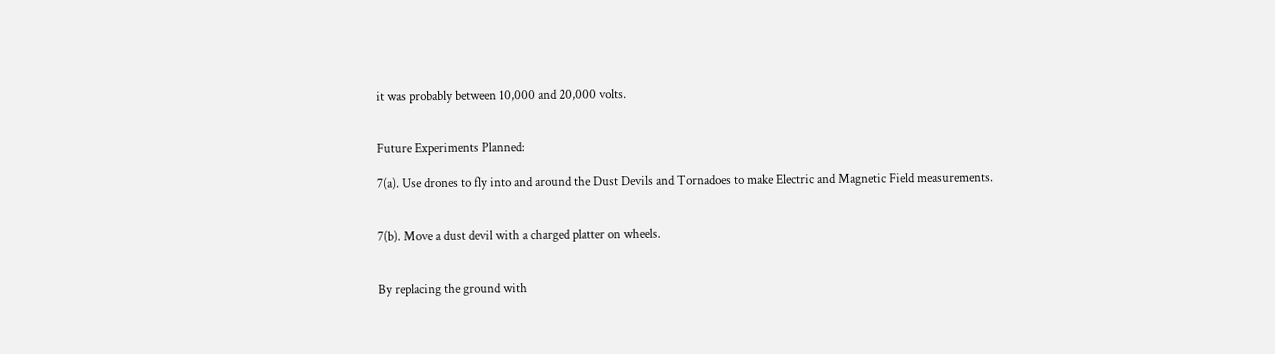it was probably between 10,000 and 20,000 volts.


Future Experiments Planned:

7(a). Use drones to fly into and around the Dust Devils and Tornadoes to make Electric and Magnetic Field measurements.


7(b). Move a dust devil with a charged platter on wheels.


By replacing the ground with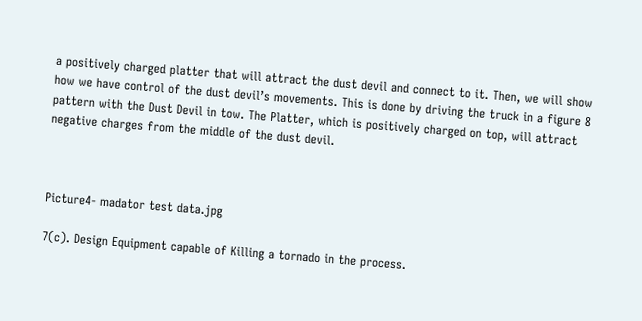a positively charged platter that will attract the dust devil and connect to it. Then, we will show how we have control of the dust devil’s movements. This is done by driving the truck in a figure 8 pattern with the Dust Devil in tow. The Platter, which is positively charged on top, will attract negative charges from the middle of the dust devil.



Picture4- madator test data.jpg

7(c). Design Equipment capable of Killing a tornado in the process.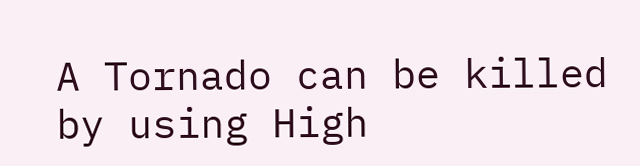A Tornado can be killed by using High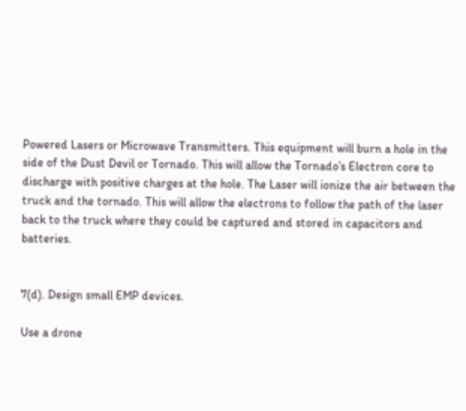Powered Lasers or Microwave Transmitters. This equipment will burn a hole in the side of the Dust Devil or Tornado. This will allow the Tornado’s Electron core to discharge with positive charges at the hole. The Laser will ionize the air between the truck and the tornado. This will allow the electrons to follow the path of the laser back to the truck where they could be captured and stored in capacitors and batteries.


7(d). Design small EMP devices.

Use a drone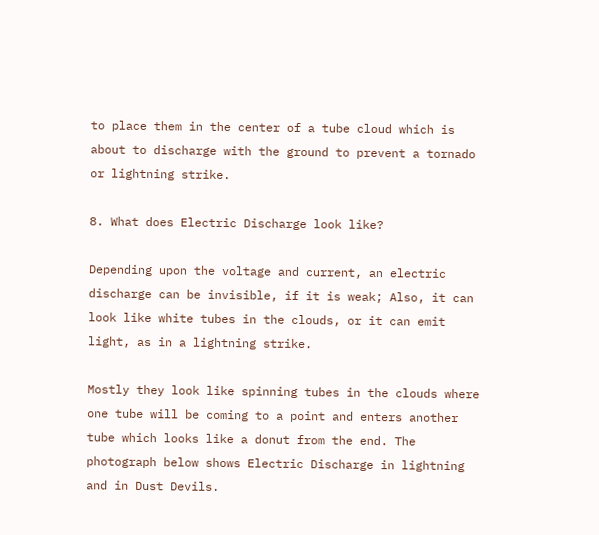to place them in the center of a tube cloud which is about to discharge with the ground to prevent a tornado or lightning strike.

8. What does Electric Discharge look like?

Depending upon the voltage and current, an electric discharge can be invisible, if it is weak; Also, it can look like white tubes in the clouds, or it can emit light, as in a lightning strike.

Mostly they look like spinning tubes in the clouds where one tube will be coming to a point and enters another tube which looks like a donut from the end. The photograph below shows Electric Discharge in lightning and in Dust Devils.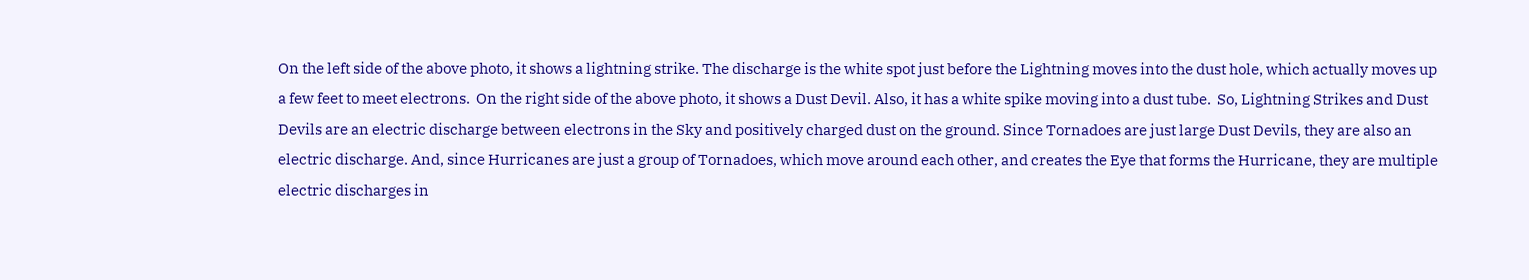On the left side of the above photo, it shows a lightning strike. The discharge is the white spot just before the Lightning moves into the dust hole, which actually moves up a few feet to meet electrons.  On the right side of the above photo, it shows a Dust Devil. Also, it has a white spike moving into a dust tube.  So, Lightning Strikes and Dust Devils are an electric discharge between electrons in the Sky and positively charged dust on the ground. Since Tornadoes are just large Dust Devils, they are also an electric discharge. And, since Hurricanes are just a group of Tornadoes, which move around each other, and creates the Eye that forms the Hurricane, they are multiple electric discharges in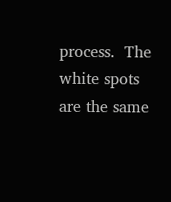process.  The white spots are the same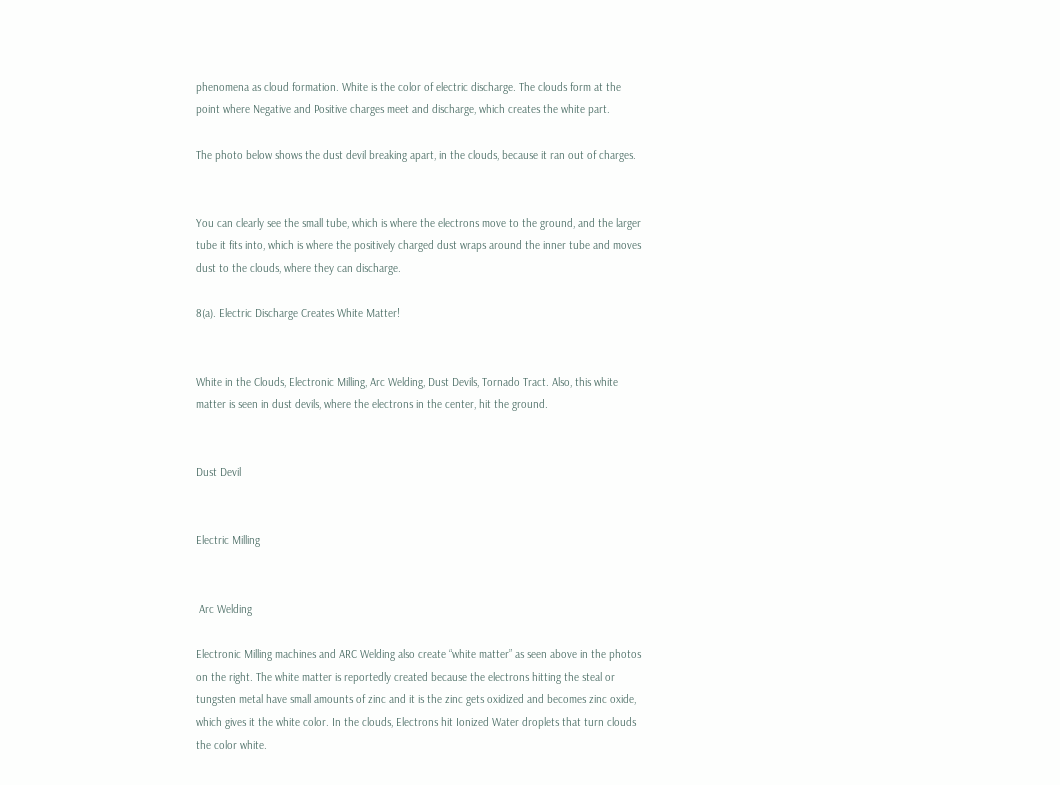phenomena as cloud formation. White is the color of electric discharge. The clouds form at the point where Negative and Positive charges meet and discharge, which creates the white part.

The photo below shows the dust devil breaking apart, in the clouds, because it ran out of charges.


You can clearly see the small tube, which is where the electrons move to the ground, and the larger tube it fits into, which is where the positively charged dust wraps around the inner tube and moves dust to the clouds, where they can discharge.

8(a). Electric Discharge Creates White Matter!


White in the Clouds, Electronic Milling, Arc Welding, Dust Devils, Tornado Tract. Also, this white matter is seen in dust devils, where the electrons in the center, hit the ground.


Dust Devil


Electric Milling


 Arc Welding

Electronic Milling machines and ARC Welding also create “white matter” as seen above in the photos on the right. The white matter is reportedly created because the electrons hitting the steal or tungsten metal have small amounts of zinc and it is the zinc gets oxidized and becomes zinc oxide, which gives it the white color. In the clouds, Electrons hit Ionized Water droplets that turn clouds the color white.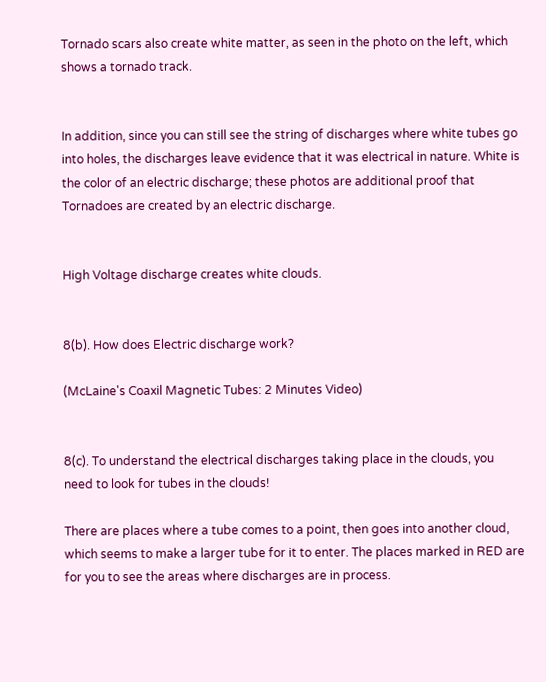Tornado scars also create white matter, as seen in the photo on the left, which shows a tornado track.


In addition, since you can still see the string of discharges where white tubes go into holes, the discharges leave evidence that it was electrical in nature. White is the color of an electric discharge; these photos are additional proof that Tornadoes are created by an electric discharge.


High Voltage discharge creates white clouds.


8(b). How does Electric discharge work?

(McLaine's Coaxil Magnetic Tubes: 2 Minutes Video)


8(c). To understand the electrical discharges taking place in the clouds, you need to look for tubes in the clouds!

There are places where a tube comes to a point, then goes into another cloud, which seems to make a larger tube for it to enter. The places marked in RED are for you to see the areas where discharges are in process.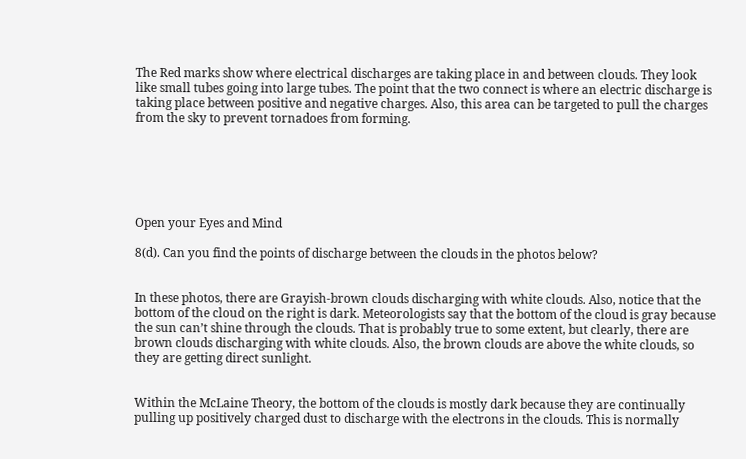The Red marks show where electrical discharges are taking place in and between clouds. They look like small tubes going into large tubes. The point that the two connect is where an electric discharge is taking place between positive and negative charges. Also, this area can be targeted to pull the charges from the sky to prevent tornadoes from forming.






Open your Eyes and Mind

8(d). Can you find the points of discharge between the clouds in the photos below?


In these photos, there are Grayish-brown clouds discharging with white clouds. Also, notice that the bottom of the cloud on the right is dark. Meteorologists say that the bottom of the cloud is gray because the sun can’t shine through the clouds. That is probably true to some extent, but clearly, there are brown clouds discharging with white clouds. Also, the brown clouds are above the white clouds, so they are getting direct sunlight.


Within the McLaine Theory, the bottom of the clouds is mostly dark because they are continually pulling up positively charged dust to discharge with the electrons in the clouds. This is normally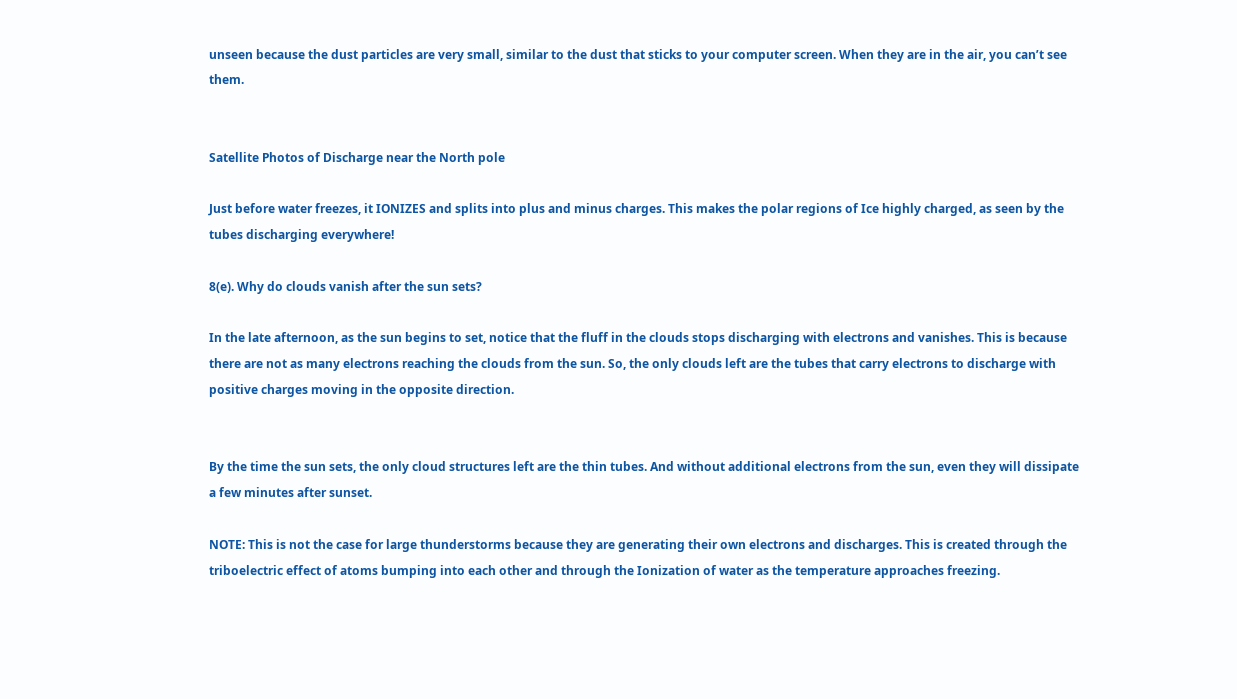unseen because the dust particles are very small, similar to the dust that sticks to your computer screen. When they are in the air, you can’t see them.


Satellite Photos of Discharge near the North pole

Just before water freezes, it IONIZES and splits into plus and minus charges. This makes the polar regions of Ice highly charged, as seen by the tubes discharging everywhere!

8(e). Why do clouds vanish after the sun sets?

In the late afternoon, as the sun begins to set, notice that the fluff in the clouds stops discharging with electrons and vanishes. This is because there are not as many electrons reaching the clouds from the sun. So, the only clouds left are the tubes that carry electrons to discharge with positive charges moving in the opposite direction.


By the time the sun sets, the only cloud structures left are the thin tubes. And without additional electrons from the sun, even they will dissipate a few minutes after sunset.

NOTE: This is not the case for large thunderstorms because they are generating their own electrons and discharges. This is created through the triboelectric effect of atoms bumping into each other and through the Ionization of water as the temperature approaches freezing.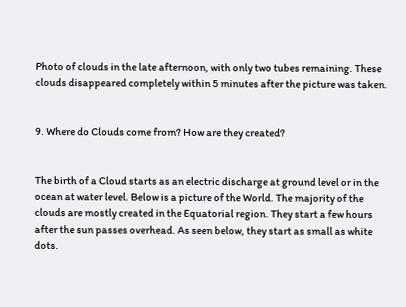Photo of clouds in the late afternoon, with only two tubes remaining. These clouds disappeared completely within 5 minutes after the picture was taken.


9. Where do Clouds come from? How are they created?


The birth of a Cloud starts as an electric discharge at ground level or in the ocean at water level. Below is a picture of the World. The majority of the clouds are mostly created in the Equatorial region. They start a few hours after the sun passes overhead. As seen below, they start as small as white dots.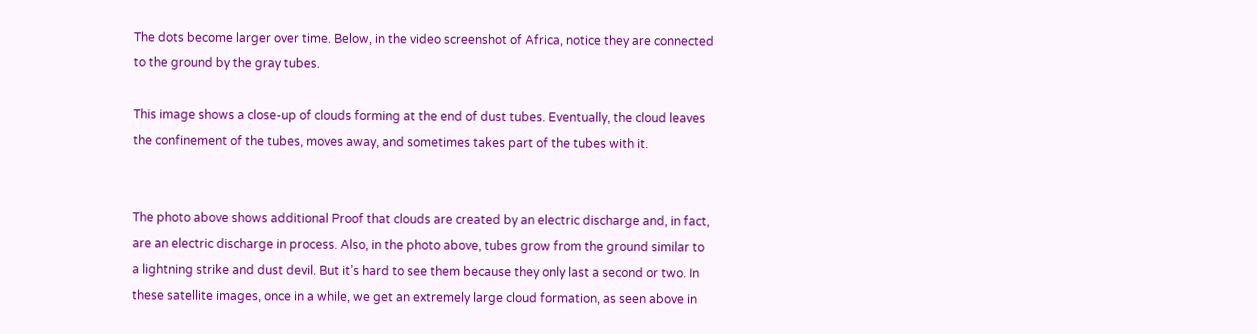The dots become larger over time. Below, in the video screenshot of Africa, notice they are connected to the ground by the gray tubes.

This image shows a close-up of clouds forming at the end of dust tubes. Eventually, the cloud leaves the confinement of the tubes, moves away, and sometimes takes part of the tubes with it.


The photo above shows additional Proof that clouds are created by an electric discharge and, in fact, are an electric discharge in process. Also, in the photo above, tubes grow from the ground similar to a lightning strike and dust devil. But it’s hard to see them because they only last a second or two. In these satellite images, once in a while, we get an extremely large cloud formation, as seen above in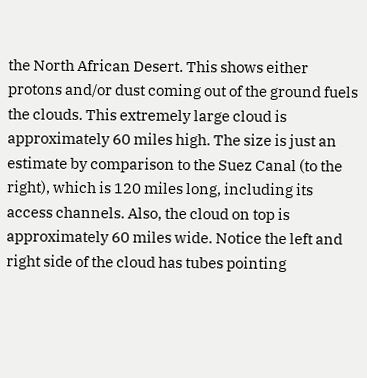the North African Desert. This shows either protons and/or dust coming out of the ground fuels the clouds. This extremely large cloud is approximately 60 miles high. The size is just an estimate by comparison to the Suez Canal (to the right), which is 120 miles long, including its access channels. Also, the cloud on top is approximately 60 miles wide. Notice the left and right side of the cloud has tubes pointing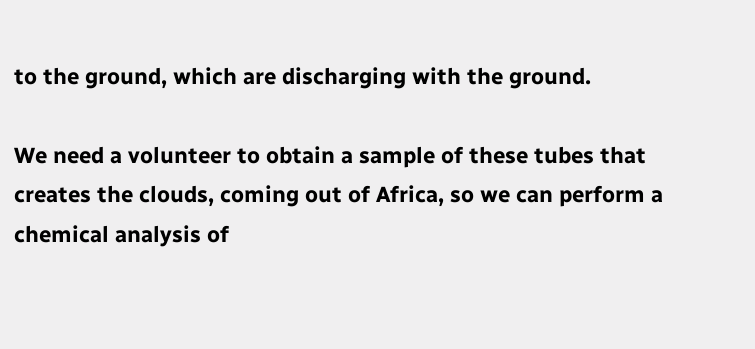to the ground, which are discharging with the ground.

We need a volunteer to obtain a sample of these tubes that creates the clouds, coming out of Africa, so we can perform a chemical analysis of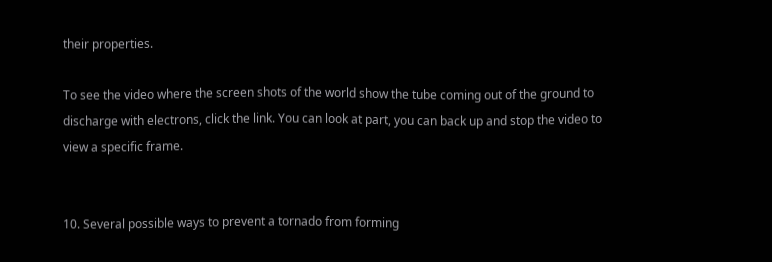their properties.

To see the video where the screen shots of the world show the tube coming out of the ground to discharge with electrons, click the link. You can look at part, you can back up and stop the video to view a specific frame.


10. Several possible ways to prevent a tornado from forming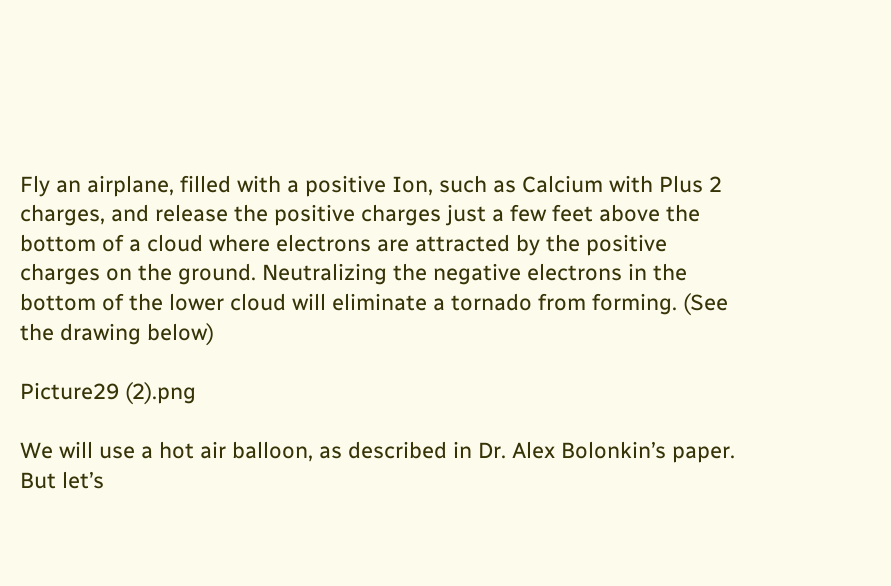Fly an airplane, filled with a positive Ion, such as Calcium with Plus 2 charges, and release the positive charges just a few feet above the bottom of a cloud where electrons are attracted by the positive charges on the ground. Neutralizing the negative electrons in the bottom of the lower cloud will eliminate a tornado from forming. (See the drawing below)

Picture29 (2).png

We will use a hot air balloon, as described in Dr. Alex Bolonkin’s paper. But let’s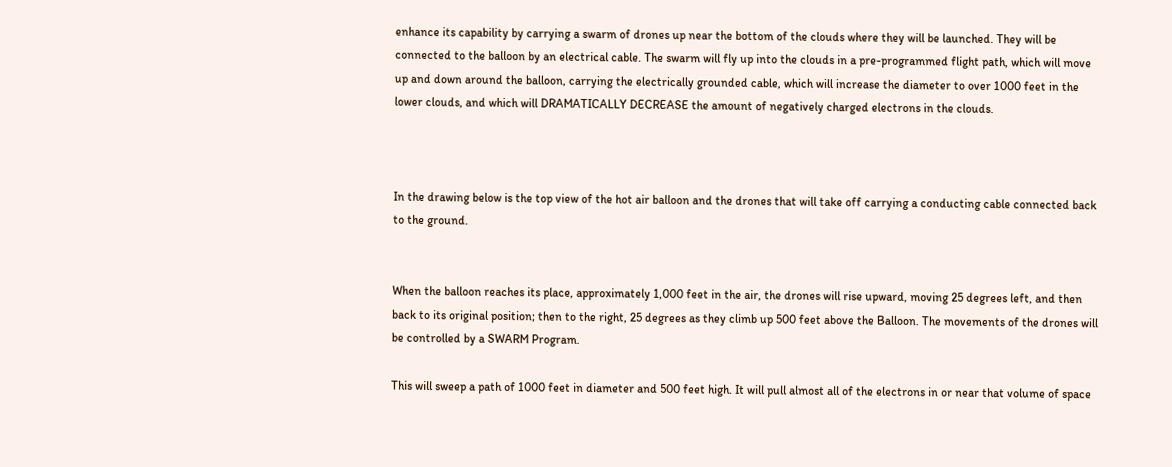enhance its capability by carrying a swarm of drones up near the bottom of the clouds where they will be launched. They will be connected to the balloon by an electrical cable. The swarm will fly up into the clouds in a pre-programmed flight path, which will move up and down around the balloon, carrying the electrically grounded cable, which will increase the diameter to over 1000 feet in the lower clouds, and which will DRAMATICALLY DECREASE the amount of negatively charged electrons in the clouds.



In the drawing below is the top view of the hot air balloon and the drones that will take off carrying a conducting cable connected back to the ground.


When the balloon reaches its place, approximately 1,000 feet in the air, the drones will rise upward, moving 25 degrees left, and then back to its original position; then to the right, 25 degrees as they climb up 500 feet above the Balloon. The movements of the drones will be controlled by a SWARM Program.

This will sweep a path of 1000 feet in diameter and 500 feet high. It will pull almost all of the electrons in or near that volume of space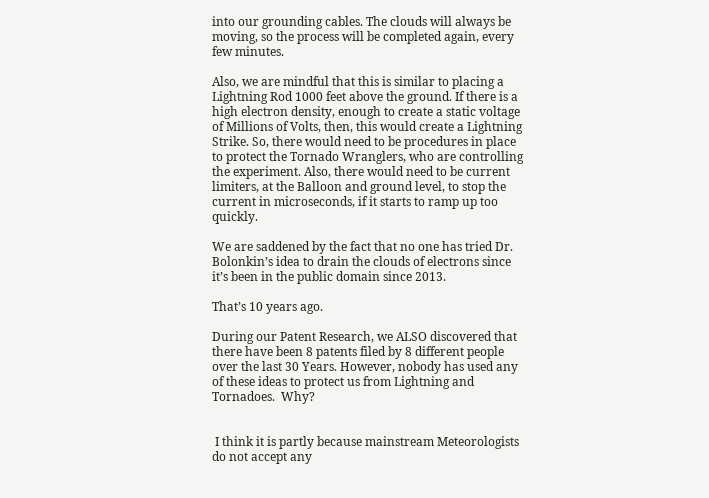into our grounding cables. The clouds will always be moving, so the process will be completed again, every few minutes.

Also, we are mindful that this is similar to placing a Lightning Rod 1000 feet above the ground. If there is a high electron density, enough to create a static voltage of Millions of Volts, then, this would create a Lightning Strike. So, there would need to be procedures in place to protect the Tornado Wranglers, who are controlling the experiment. Also, there would need to be current limiters, at the Balloon and ground level, to stop the current in microseconds, if it starts to ramp up too quickly.

We are saddened by the fact that no one has tried Dr. Bolonkin’s idea to drain the clouds of electrons since it’s been in the public domain since 2013.

That’s 10 years ago.

During our Patent Research, we ALSO discovered that there have been 8 patents filed by 8 different people over the last 30 Years. However, nobody has used any of these ideas to protect us from Lightning and Tornadoes.  Why?


 I think it is partly because mainstream Meteorologists do not accept any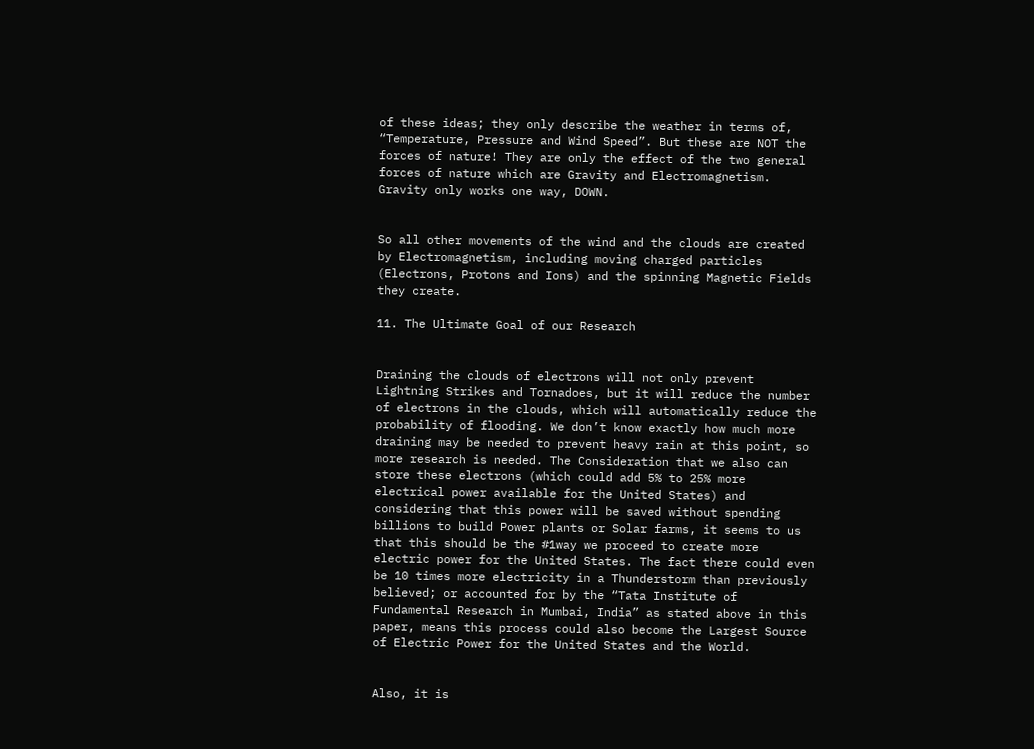of these ideas; they only describe the weather in terms of, “Temperature, Pressure and Wind Speed”. But these are NOT the forces of nature! They are only the effect of the two general forces of nature which are Gravity and Electromagnetism. Gravity only works one way, DOWN.


So all other movements of the wind and the clouds are created by Electromagnetism, including moving charged particles (Electrons, Protons and Ions) and the spinning Magnetic Fields they create.

11. The Ultimate Goal of our Research


Draining the clouds of electrons will not only prevent Lightning Strikes and Tornadoes, but it will reduce the number of electrons in the clouds, which will automatically reduce the probability of flooding. We don’t know exactly how much more draining may be needed to prevent heavy rain at this point, so more research is needed. The Consideration that we also can store these electrons (which could add 5% to 25% more electrical power available for the United States) and considering that this power will be saved without spending billions to build Power plants or Solar farms, it seems to us that this should be the #1way we proceed to create more electric power for the United States. The fact there could even be 10 times more electricity in a Thunderstorm than previously believed; or accounted for by the “Tata Institute of Fundamental Research in Mumbai, India” as stated above in this paper, means this process could also become the Largest Source of Electric Power for the United States and the World.


Also, it is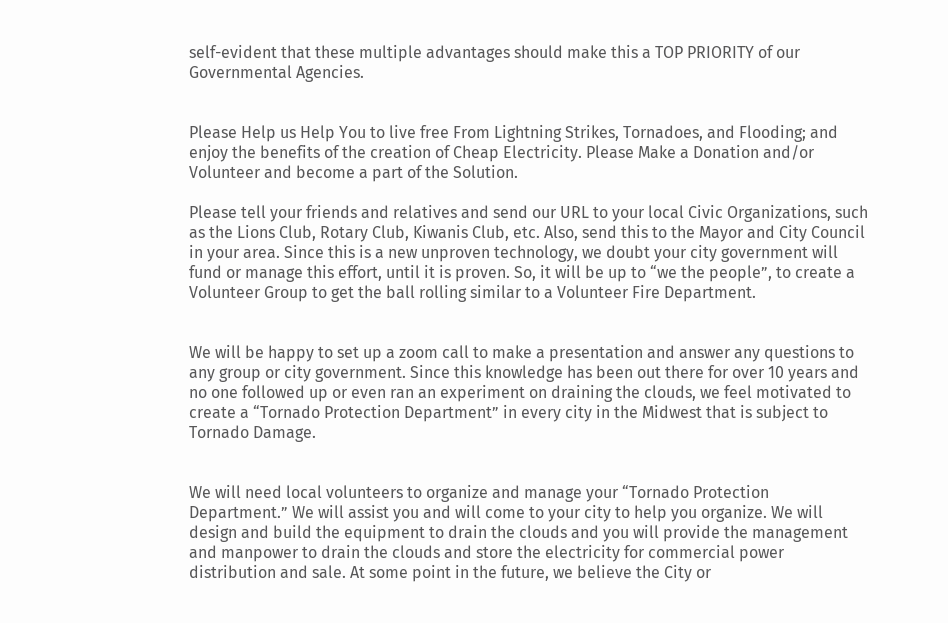self-evident that these multiple advantages should make this a TOP PRIORITY of our Governmental Agencies.


Please Help us Help You to live free From Lightning Strikes, Tornadoes, and Flooding; and enjoy the benefits of the creation of Cheap Electricity. Please Make a Donation and/or Volunteer and become a part of the Solution.

Please tell your friends and relatives and send our URL to your local Civic Organizations, such as the Lions Club, Rotary Club, Kiwanis Club, etc. Also, send this to the Mayor and City Council in your area. Since this is a new unproven technology, we doubt your city government will fund or manage this effort, until it is proven. So, it will be up to “we the people”, to create a Volunteer Group to get the ball rolling similar to a Volunteer Fire Department.


We will be happy to set up a zoom call to make a presentation and answer any questions to any group or city government. Since this knowledge has been out there for over 10 years and no one followed up or even ran an experiment on draining the clouds, we feel motivated to create a “Tornado Protection Department” in every city in the Midwest that is subject to Tornado Damage.


We will need local volunteers to organize and manage your “Tornado Protection Department.” We will assist you and will come to your city to help you organize. We will design and build the equipment to drain the clouds and you will provide the management and manpower to drain the clouds and store the electricity for commercial power distribution and sale. At some point in the future, we believe the City or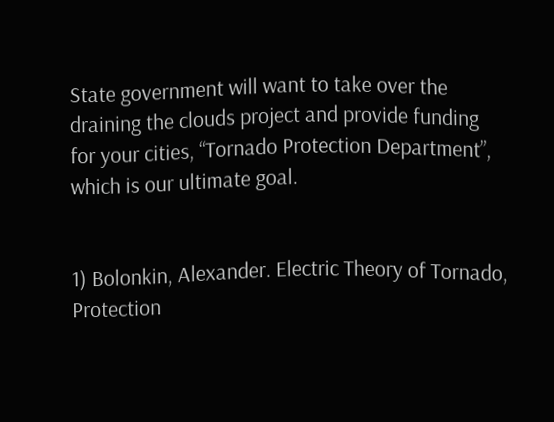State government will want to take over the draining the clouds project and provide funding for your cities, “Tornado Protection Department”, which is our ultimate goal.


1) Bolonkin, Alexander. Electric Theory of Tornado, Protection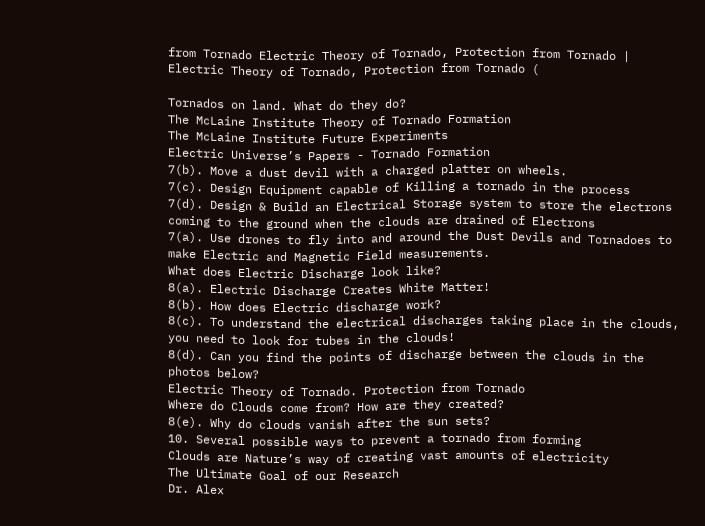from Tornado Electric Theory of Tornado, Protection from Tornado | Electric Theory of Tornado, Protection from Tornado (

Tornados on land. What do they do?
The McLaine Institute Theory of Tornado Formation
The McLaine Institute Future Experiments
Electric Universe’s Papers - Tornado Formation
7(b). Move a dust devil with a charged platter on wheels.
7(c). Design Equipment capable of Killing a tornado in the process
7(d). Design & Build an Electrical Storage system to store the electrons coming to the ground when the clouds are drained of Electrons
7(a). Use drones to fly into and around the Dust Devils and Tornadoes to make Electric and Magnetic Field measurements.
What does Electric Discharge look like?
8(a). Electric Discharge Creates White Matter!
8(b). How does Electric discharge work?
8(c). To understand the electrical discharges taking place in the clouds, you need to look for tubes in the clouds!
8(d). Can you find the points of discharge between the clouds in the photos below?
Electric Theory of Tornado. Protection from Tornado
Where do Clouds come from? How are they created?
8(e). Why do clouds vanish after the sun sets?
10. Several possible ways to prevent a tornado from forming
Clouds are Nature’s way of creating vast amounts of electricity
The Ultimate Goal of our Research
Dr. Alex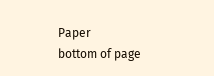Paper
bottom of page